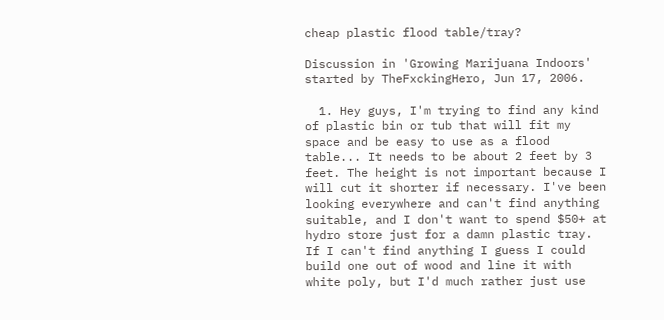cheap plastic flood table/tray?

Discussion in 'Growing Marijuana Indoors' started by TheFxckingHero, Jun 17, 2006.

  1. Hey guys, I'm trying to find any kind of plastic bin or tub that will fit my space and be easy to use as a flood table... It needs to be about 2 feet by 3 feet. The height is not important because I will cut it shorter if necessary. I've been looking everywhere and can't find anything suitable, and I don't want to spend $50+ at hydro store just for a damn plastic tray. If I can't find anything I guess I could build one out of wood and line it with white poly, but I'd much rather just use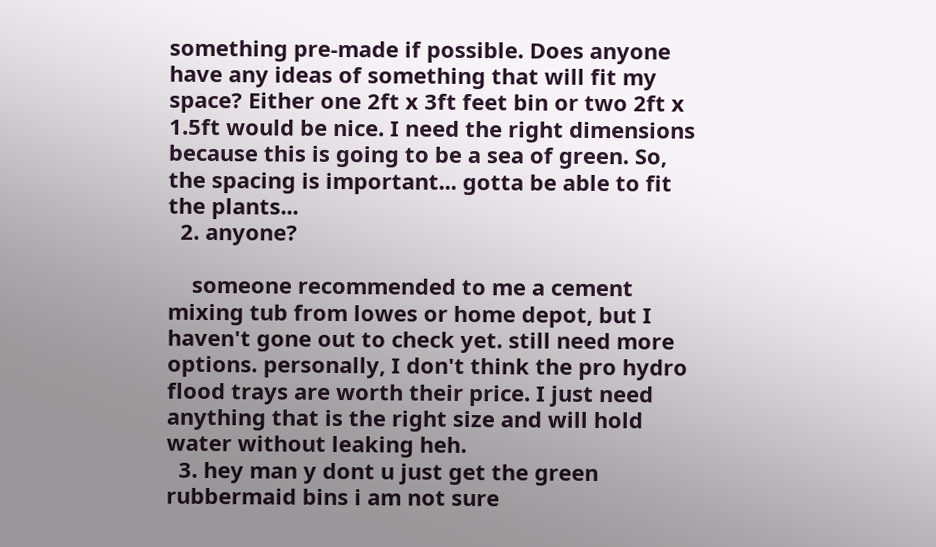something pre-made if possible. Does anyone have any ideas of something that will fit my space? Either one 2ft x 3ft feet bin or two 2ft x 1.5ft would be nice. I need the right dimensions because this is going to be a sea of green. So, the spacing is important... gotta be able to fit the plants...
  2. anyone?

    someone recommended to me a cement mixing tub from lowes or home depot, but I haven't gone out to check yet. still need more options. personally, I don't think the pro hydro flood trays are worth their price. I just need anything that is the right size and will hold water without leaking heh.
  3. hey man y dont u just get the green rubbermaid bins i am not sure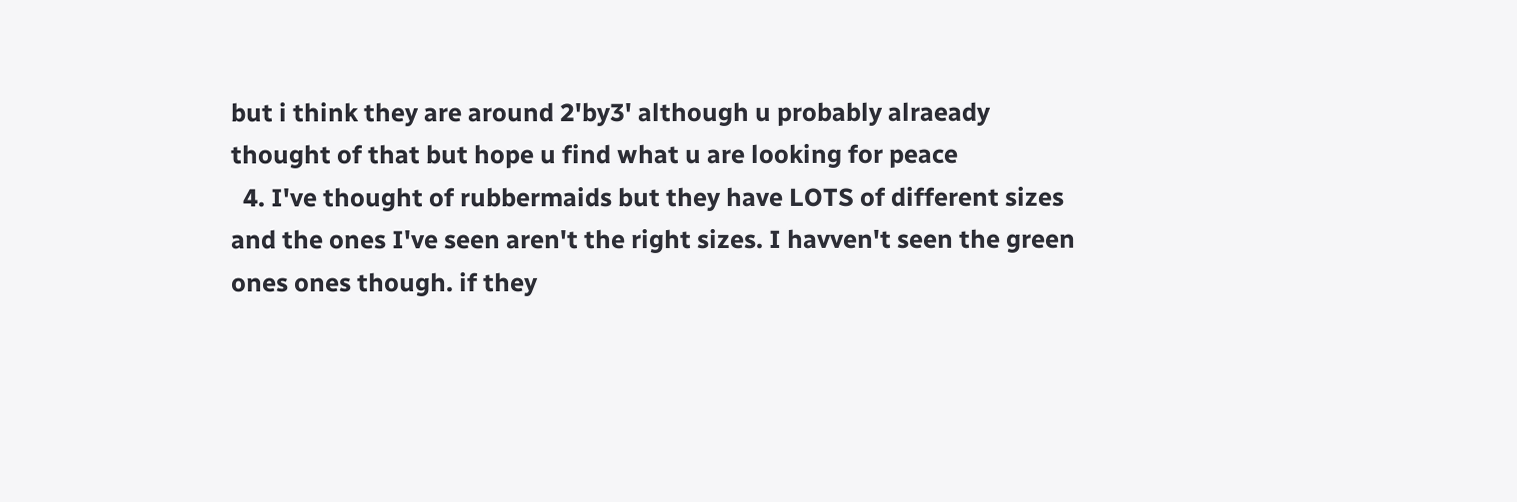but i think they are around 2'by3' although u probably alraeady thought of that but hope u find what u are looking for peace
  4. I've thought of rubbermaids but they have LOTS of different sizes and the ones I've seen aren't the right sizes. I havven't seen the green ones ones though. if they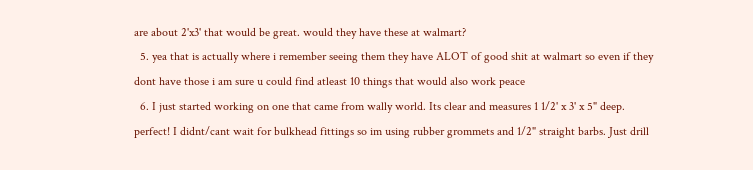are about 2'x3' that would be great. would they have these at walmart?
  5. yea that is actually where i remember seeing them they have ALOT of good shit at walmart so even if they dont have those i am sure u could find atleast 10 things that would also work peace
  6. I just started working on one that came from wally world. Its clear and measures 1 1/2' x 3' x 5" deep. perfect! I didnt/cant wait for bulkhead fittings so im using rubber grommets and 1/2" straight barbs. Just drill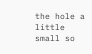the hole a little small so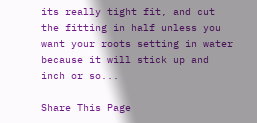its really tight fit, and cut the fitting in half unless you want your roots setting in water because it will stick up and inch or so...

Share This Page